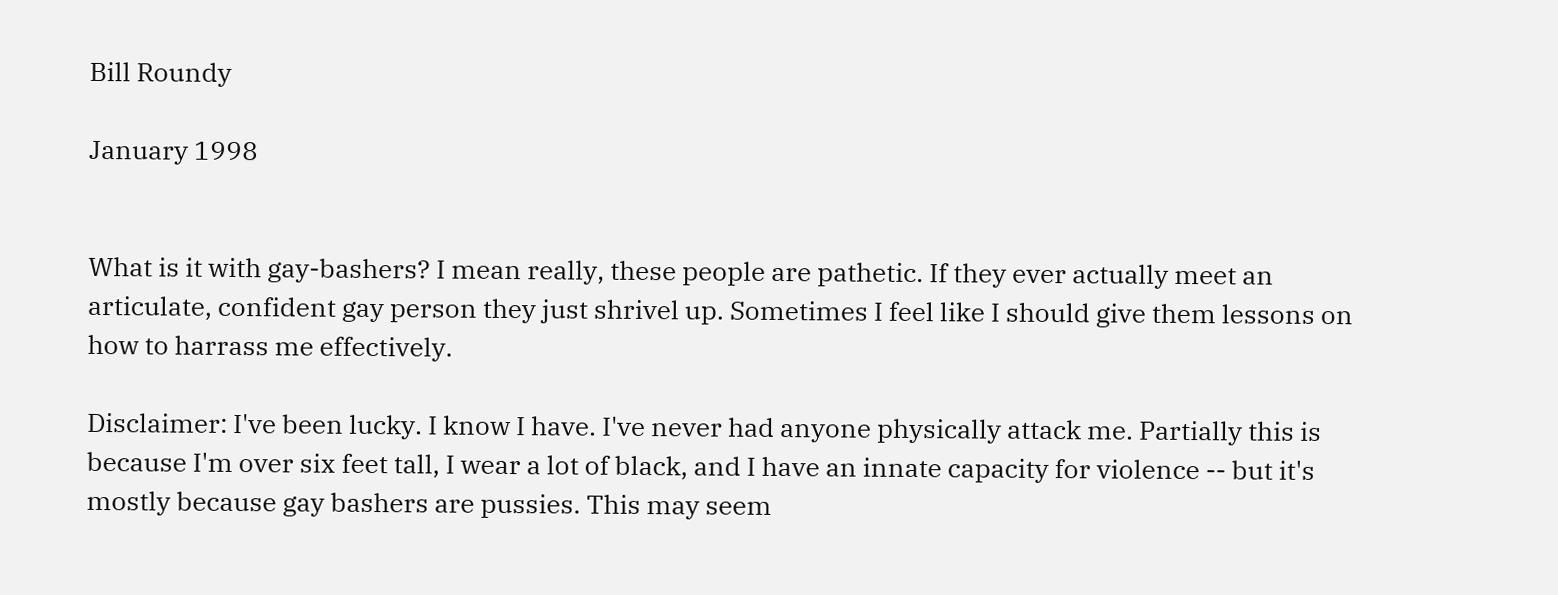Bill Roundy

January 1998


What is it with gay-bashers? I mean really, these people are pathetic. If they ever actually meet an articulate, confident gay person they just shrivel up. Sometimes I feel like I should give them lessons on how to harrass me effectively.

Disclaimer: I've been lucky. I know I have. I've never had anyone physically attack me. Partially this is because I'm over six feet tall, I wear a lot of black, and I have an innate capacity for violence -- but it's mostly because gay bashers are pussies. This may seem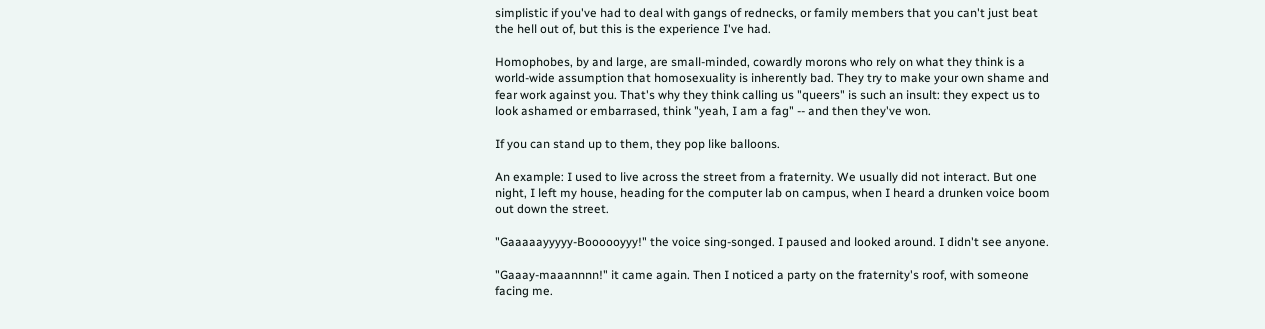simplistic if you've had to deal with gangs of rednecks, or family members that you can't just beat the hell out of, but this is the experience I've had.

Homophobes, by and large, are small-minded, cowardly morons who rely on what they think is a world-wide assumption that homosexuality is inherently bad. They try to make your own shame and fear work against you. That's why they think calling us "queers" is such an insult: they expect us to look ashamed or embarrased, think "yeah, I am a fag" -- and then they've won.

If you can stand up to them, they pop like balloons.

An example: I used to live across the street from a fraternity. We usually did not interact. But one night, I left my house, heading for the computer lab on campus, when I heard a drunken voice boom out down the street.

"Gaaaaayyyyy-Boooooyyy!" the voice sing-songed. I paused and looked around. I didn't see anyone.

"Gaaay-maaannnn!" it came again. Then I noticed a party on the fraternity's roof, with someone facing me.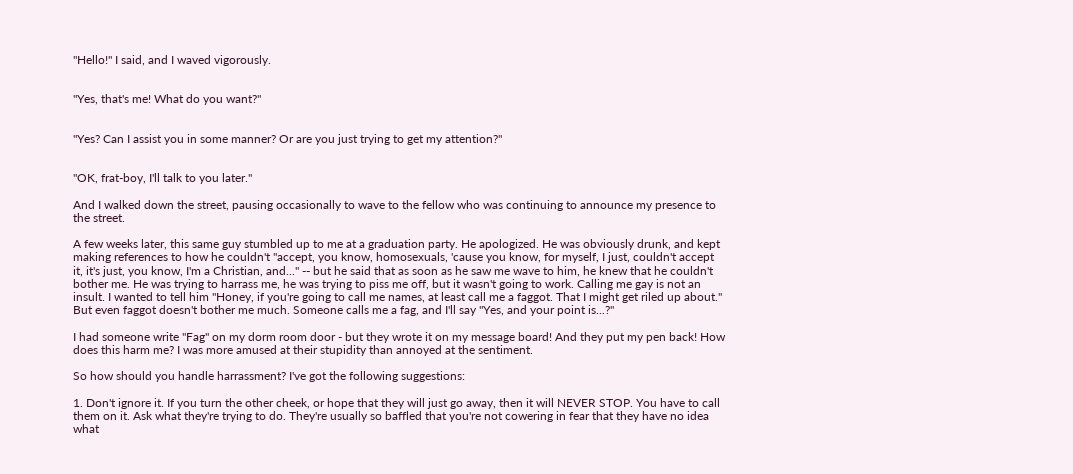"Hello!" I said, and I waved vigorously.


"Yes, that's me! What do you want?"


"Yes? Can I assist you in some manner? Or are you just trying to get my attention?"


"OK, frat-boy, I'll talk to you later."

And I walked down the street, pausing occasionally to wave to the fellow who was continuing to announce my presence to the street.

A few weeks later, this same guy stumbled up to me at a graduation party. He apologized. He was obviously drunk, and kept making references to how he couldn't "accept, you know, homosexuals, 'cause you know, for myself, I just, couldn't accept it, it's just, you know, I'm a Christian, and..." -- but he said that as soon as he saw me wave to him, he knew that he couldn't bother me. He was trying to harrass me, he was trying to piss me off, but it wasn't going to work. Calling me gay is not an insult. I wanted to tell him "Honey, if you're going to call me names, at least call me a faggot. That I might get riled up about." But even faggot doesn't bother me much. Someone calls me a fag, and I'll say "Yes, and your point is...?"

I had someone write "Fag" on my dorm room door - but they wrote it on my message board! And they put my pen back! How does this harm me? I was more amused at their stupidity than annoyed at the sentiment.

So how should you handle harrassment? I've got the following suggestions:

1. Don't ignore it. If you turn the other cheek, or hope that they will just go away, then it will NEVER STOP. You have to call them on it. Ask what they're trying to do. They're usually so baffled that you're not cowering in fear that they have no idea what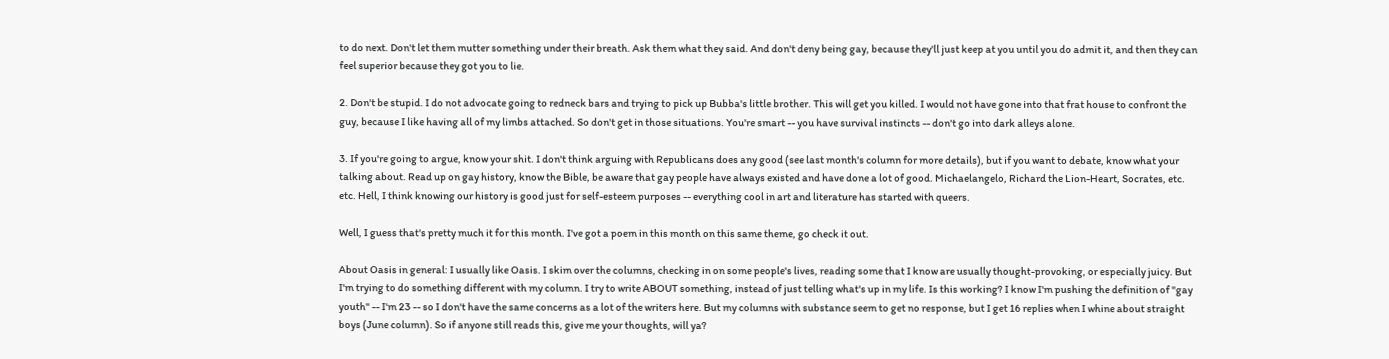to do next. Don't let them mutter something under their breath. Ask them what they said. And don't deny being gay, because they'll just keep at you until you do admit it, and then they can feel superior because they got you to lie.

2. Don't be stupid. I do not advocate going to redneck bars and trying to pick up Bubba's little brother. This will get you killed. I would not have gone into that frat house to confront the guy, because I like having all of my limbs attached. So don't get in those situations. You're smart -- you have survival instincts -- don't go into dark alleys alone.

3. If you're going to argue, know your shit. I don't think arguing with Republicans does any good (see last month's column for more details), but if you want to debate, know what your talking about. Read up on gay history, know the Bible, be aware that gay people have always existed and have done a lot of good. Michaelangelo, Richard the Lion-Heart, Socrates, etc. etc. Hell, I think knowing our history is good just for self-esteem purposes -- everything cool in art and literature has started with queers.

Well, I guess that's pretty much it for this month. I've got a poem in this month on this same theme, go check it out.

About Oasis in general: I usually like Oasis. I skim over the columns, checking in on some people's lives, reading some that I know are usually thought-provoking, or especially juicy. But I'm trying to do something different with my column. I try to write ABOUT something, instead of just telling what's up in my life. Is this working? I know I'm pushing the definition of "gay youth" -- I'm 23 -- so I don't have the same concerns as a lot of the writers here. But my columns with substance seem to get no response, but I get 16 replies when I whine about straight boys (June column). So if anyone still reads this, give me your thoughts, will ya?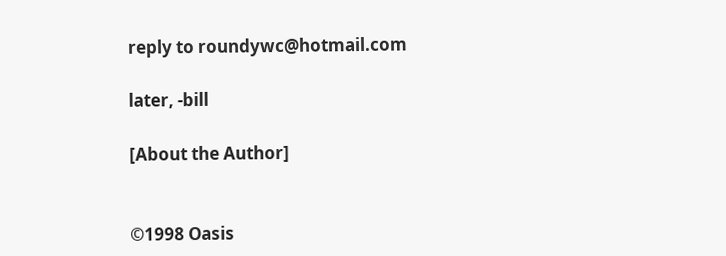reply to roundywc@hotmail.com

later, -bill

[About the Author]


©1998 Oasis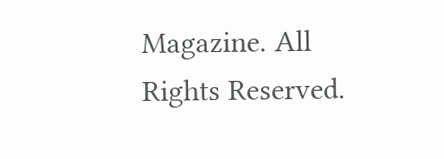Magazine. All Rights Reserved.